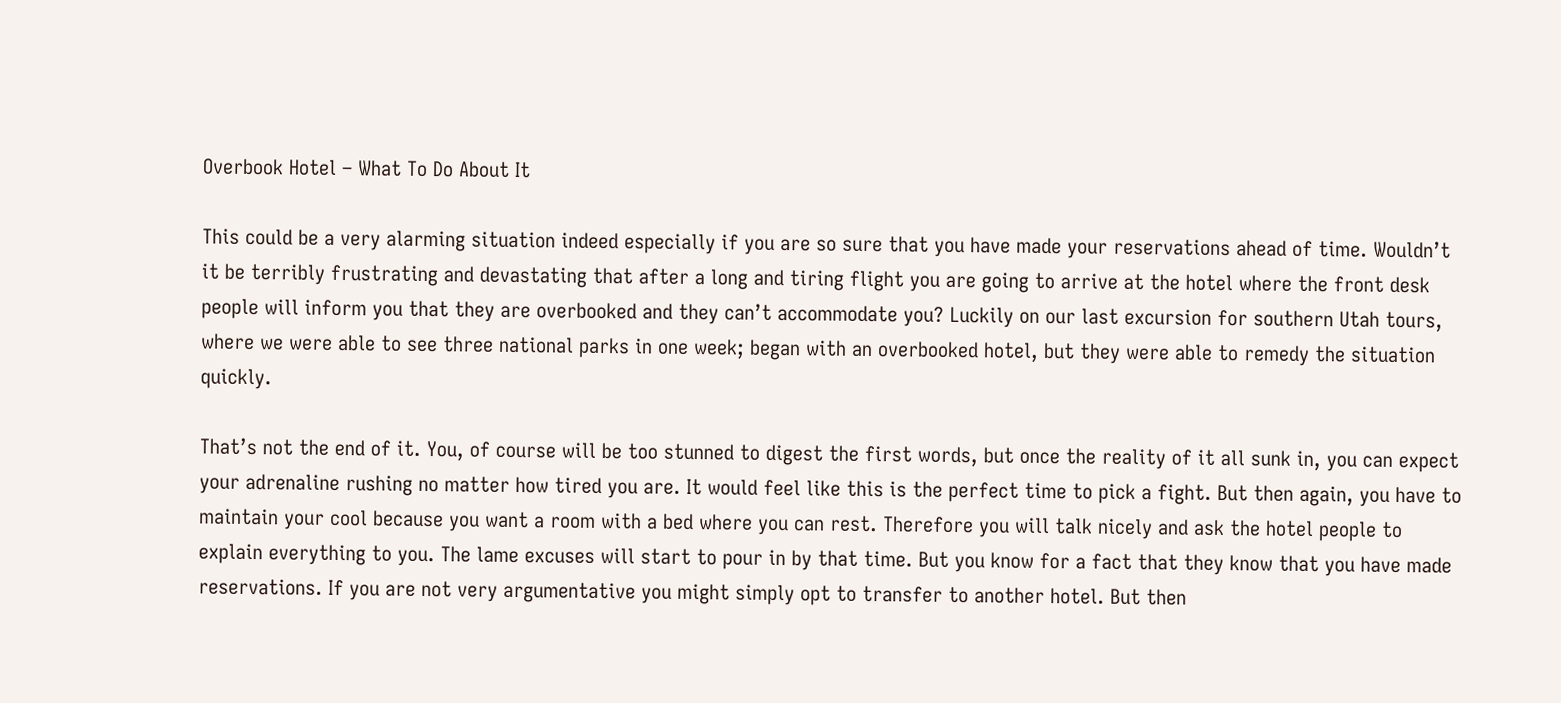Overbook Hotel – What To Do About It

This could be a very alarming situation indeed especially if you are so sure that you have made your reservations ahead of time. Wouldn’t it be terribly frustrating and devastating that after a long and tiring flight you are going to arrive at the hotel where the front desk people will inform you that they are overbooked and they can’t accommodate you? Luckily on our last excursion for southern Utah tours, where we were able to see three national parks in one week; began with an overbooked hotel, but they were able to remedy the situation quickly.

That’s not the end of it. You, of course will be too stunned to digest the first words, but once the reality of it all sunk in, you can expect your adrenaline rushing no matter how tired you are. It would feel like this is the perfect time to pick a fight. But then again, you have to maintain your cool because you want a room with a bed where you can rest. Therefore you will talk nicely and ask the hotel people to explain everything to you. The lame excuses will start to pour in by that time. But you know for a fact that they know that you have made reservations. If you are not very argumentative you might simply opt to transfer to another hotel. But then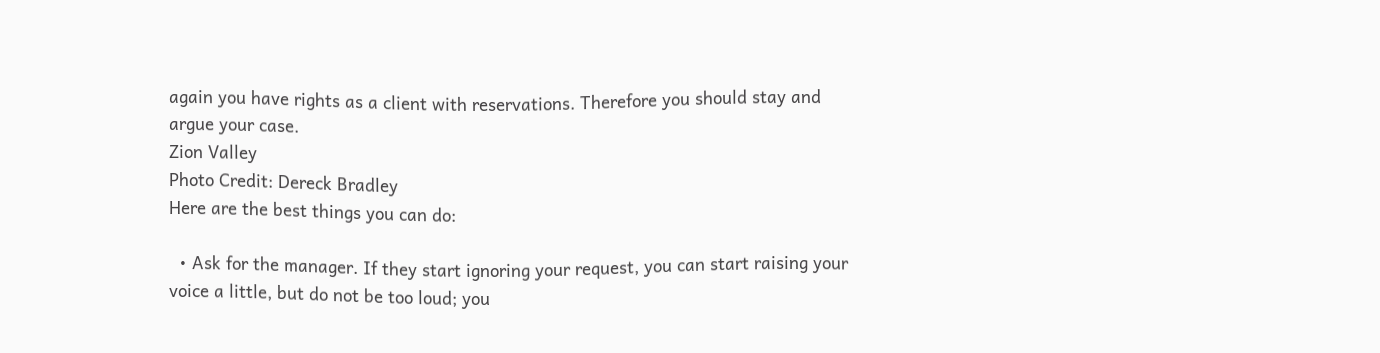again you have rights as a client with reservations. Therefore you should stay and argue your case.
Zion Valley
Photo Credit: Dereck Bradley
Here are the best things you can do:

  • Ask for the manager. If they start ignoring your request, you can start raising your voice a little, but do not be too loud; you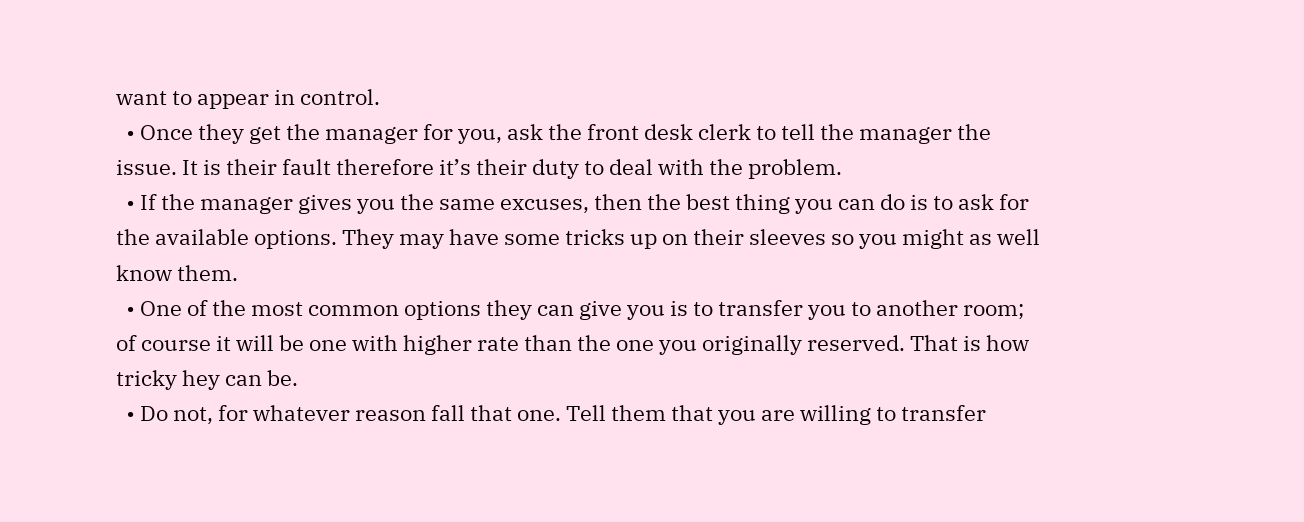want to appear in control.
  • Once they get the manager for you, ask the front desk clerk to tell the manager the issue. It is their fault therefore it’s their duty to deal with the problem.
  • If the manager gives you the same excuses, then the best thing you can do is to ask for the available options. They may have some tricks up on their sleeves so you might as well know them.
  • One of the most common options they can give you is to transfer you to another room; of course it will be one with higher rate than the one you originally reserved. That is how tricky hey can be.
  • Do not, for whatever reason fall that one. Tell them that you are willing to transfer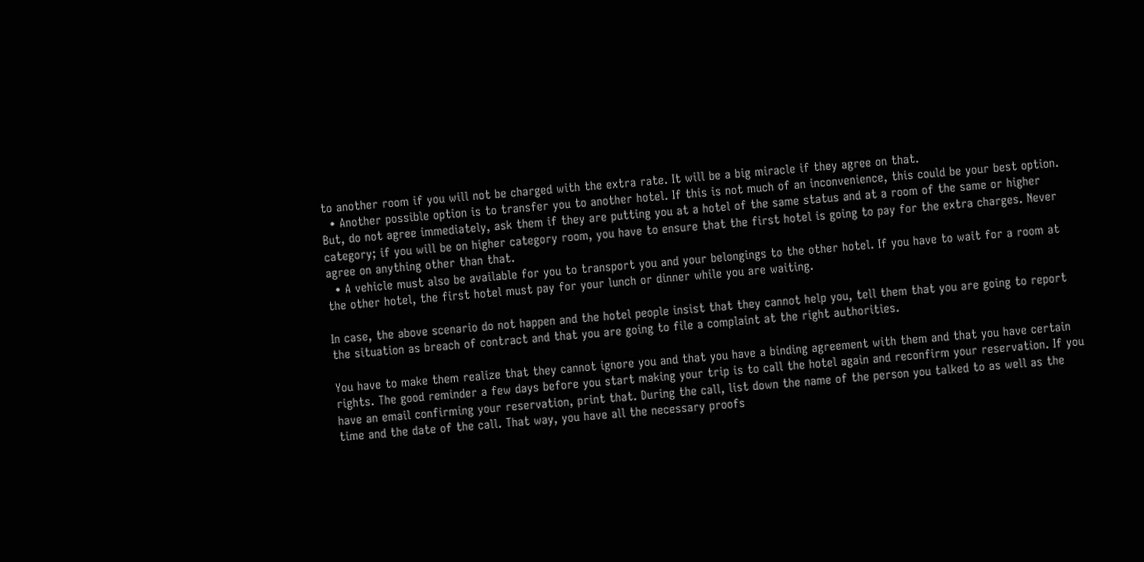to another room if you will not be charged with the extra rate. It will be a big miracle if they agree on that.
  • Another possible option is to transfer you to another hotel. If this is not much of an inconvenience, this could be your best option. But, do not agree immediately, ask them if they are putting you at a hotel of the same status and at a room of the same or higher category; if you will be on higher category room, you have to ensure that the first hotel is going to pay for the extra charges. Never agree on anything other than that.
  • A vehicle must also be available for you to transport you and your belongings to the other hotel. If you have to wait for a room at the other hotel, the first hotel must pay for your lunch or dinner while you are waiting.

In case, the above scenario do not happen and the hotel people insist that they cannot help you, tell them that you are going to report the situation as breach of contract and that you are going to file a complaint at the right authorities.

You have to make them realize that they cannot ignore you and that you have a binding agreement with them and that you have certain rights. The good reminder a few days before you start making your trip is to call the hotel again and reconfirm your reservation. If you have an email confirming your reservation, print that. During the call, list down the name of the person you talked to as well as the time and the date of the call. That way, you have all the necessary proofs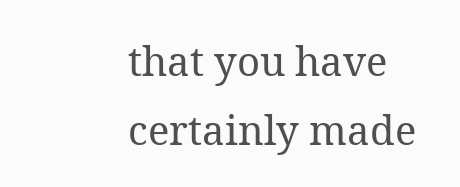that you have certainly made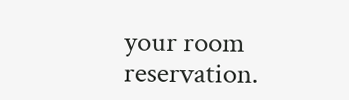your room reservation.